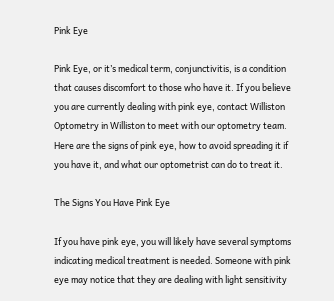Pink Eye

Pink Eye, or it’s medical term, conjunctivitis, is a condition that causes discomfort to those who have it. If you believe you are currently dealing with pink eye, contact Williston Optometry in Williston to meet with our optometry team. Here are the signs of pink eye, how to avoid spreading it if you have it, and what our optometrist can do to treat it.

The Signs You Have Pink Eye

If you have pink eye, you will likely have several symptoms indicating medical treatment is needed. Someone with pink eye may notice that they are dealing with light sensitivity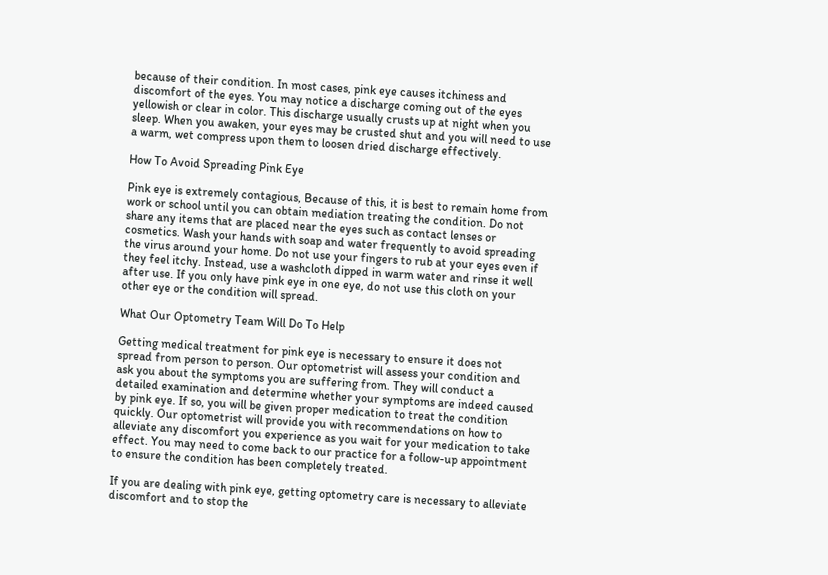because of their condition. In most cases, pink eye causes itchiness and discomfort of the eyes. You may notice a discharge coming out of the eyes yellowish or clear in color. This discharge usually crusts up at night when you sleep. When you awaken, your eyes may be crusted shut and you will need to use a warm, wet compress upon them to loosen dried discharge effectively.

How To Avoid Spreading Pink Eye

Pink eye is extremely contagious, Because of this, it is best to remain home from work or school until you can obtain mediation treating the condition. Do not share any items that are placed near the eyes such as contact lenses or cosmetics. Wash your hands with soap and water frequently to avoid spreading the virus around your home. Do not use your fingers to rub at your eyes even if they feel itchy. Instead, use a washcloth dipped in warm water and rinse it well after use. If you only have pink eye in one eye, do not use this cloth on your other eye or the condition will spread.

What Our Optometry Team Will Do To Help

Getting medical treatment for pink eye is necessary to ensure it does not spread from person to person. Our optometrist will assess your condition and ask you about the symptoms you are suffering from. They will conduct a detailed examination and determine whether your symptoms are indeed caused by pink eye. If so, you will be given proper medication to treat the condition quickly. Our optometrist will provide you with recommendations on how to alleviate any discomfort you experience as you wait for your medication to take effect. You may need to come back to our practice for a follow-up appointment to ensure the condition has been completely treated.

If you are dealing with pink eye, getting optometry care is necessary to alleviate discomfort and to stop the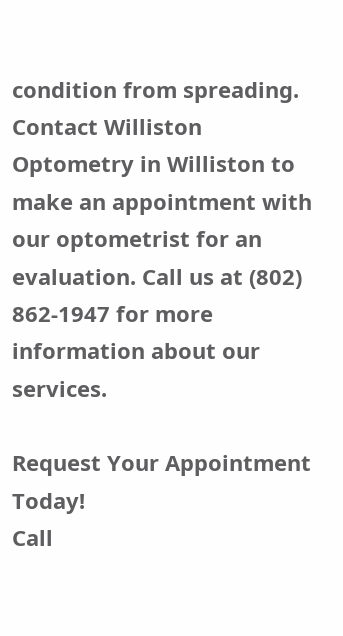condition from spreading. Contact Williston Optometry in Williston to make an appointment with our optometrist for an evaluation. Call us at (802) 862-1947 for more information about our services.

Request Your Appointment Today!
Call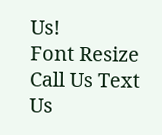Us!
Font Resize
Call Us Text Us